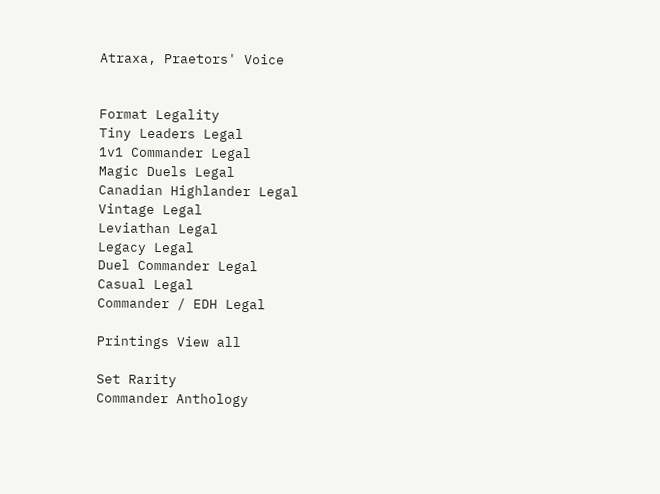Atraxa, Praetors' Voice


Format Legality
Tiny Leaders Legal
1v1 Commander Legal
Magic Duels Legal
Canadian Highlander Legal
Vintage Legal
Leviathan Legal
Legacy Legal
Duel Commander Legal
Casual Legal
Commander / EDH Legal

Printings View all

Set Rarity
Commander Anthology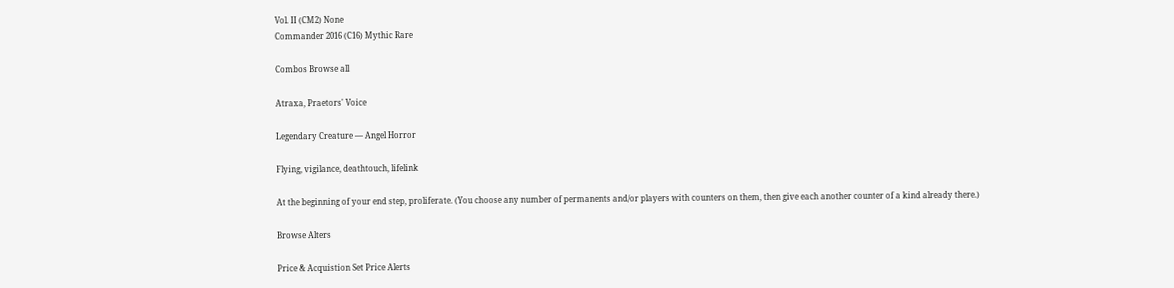Vol. II (CM2) None
Commander 2016 (C16) Mythic Rare

Combos Browse all

Atraxa, Praetors' Voice

Legendary Creature — Angel Horror

Flying, vigilance, deathtouch, lifelink

At the beginning of your end step, proliferate. (You choose any number of permanents and/or players with counters on them, then give each another counter of a kind already there.)

Browse Alters

Price & Acquistion Set Price Alerts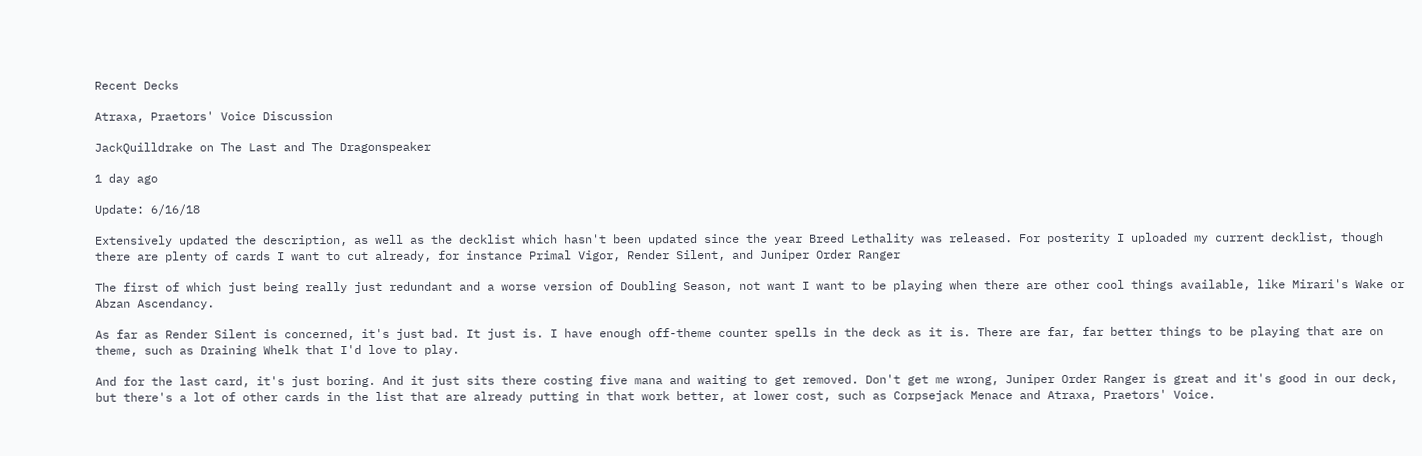Recent Decks

Atraxa, Praetors' Voice Discussion

JackQuilldrake on The Last and The Dragonspeaker

1 day ago

Update: 6/16/18

Extensively updated the description, as well as the decklist which hasn't been updated since the year Breed Lethality was released. For posterity I uploaded my current decklist, though there are plenty of cards I want to cut already, for instance Primal Vigor, Render Silent, and Juniper Order Ranger

The first of which just being really just redundant and a worse version of Doubling Season, not want I want to be playing when there are other cool things available, like Mirari's Wake or Abzan Ascendancy.

As far as Render Silent is concerned, it's just bad. It just is. I have enough off-theme counter spells in the deck as it is. There are far, far better things to be playing that are on theme, such as Draining Whelk that I'd love to play.

And for the last card, it's just boring. And it just sits there costing five mana and waiting to get removed. Don't get me wrong, Juniper Order Ranger is great and it's good in our deck, but there's a lot of other cards in the list that are already putting in that work better, at lower cost, such as Corpsejack Menace and Atraxa, Praetors' Voice.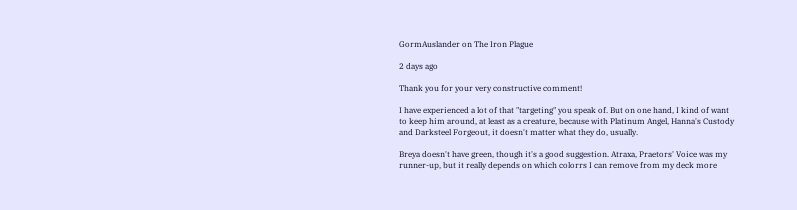GormAuslander on The Iron Plague

2 days ago

Thank you for your very constructive comment!

I have experienced a lot of that "targeting" you speak of. But on one hand, I kind of want to keep him around, at least as a creature, because with Platinum Angel, Hanna's Custody and Darksteel Forgeout, it doesn't matter what they do, usually.

Breya doesn't have green, though it's a good suggestion. Atraxa, Praetors' Voice was my runner-up, but it really depends on which colorrs I can remove from my deck more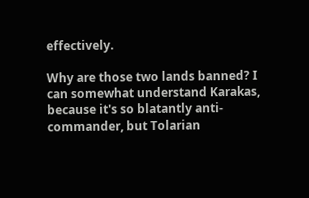effectively.

Why are those two lands banned? I can somewhat understand Karakas, because it's so blatantly anti-commander, but Tolarian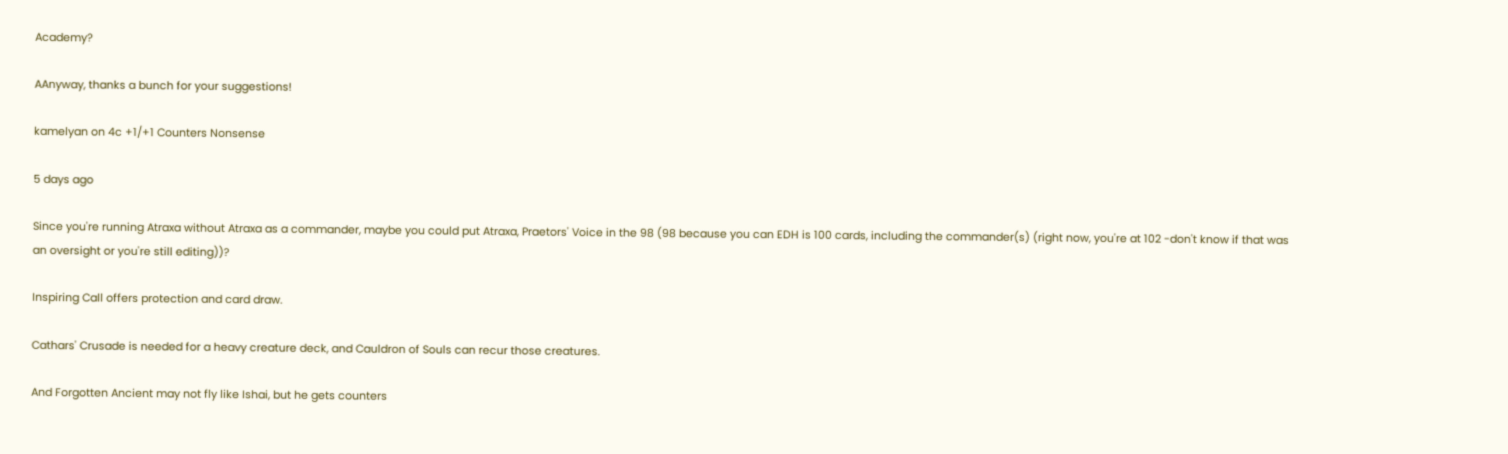Academy?

AAnyway, thanks a bunch for your suggestions!

kamelyan on 4c +1/+1 Counters Nonsense

5 days ago

Since you're running Atraxa without Atraxa as a commander, maybe you could put Atraxa, Praetors' Voice in the 98 (98 because you can EDH is 100 cards, including the commander(s) (right now, you're at 102 -don't know if that was an oversight or you're still editing))?

Inspiring Call offers protection and card draw.

Cathars' Crusade is needed for a heavy creature deck, and Cauldron of Souls can recur those creatures.

And Forgotten Ancient may not fly like Ishai, but he gets counters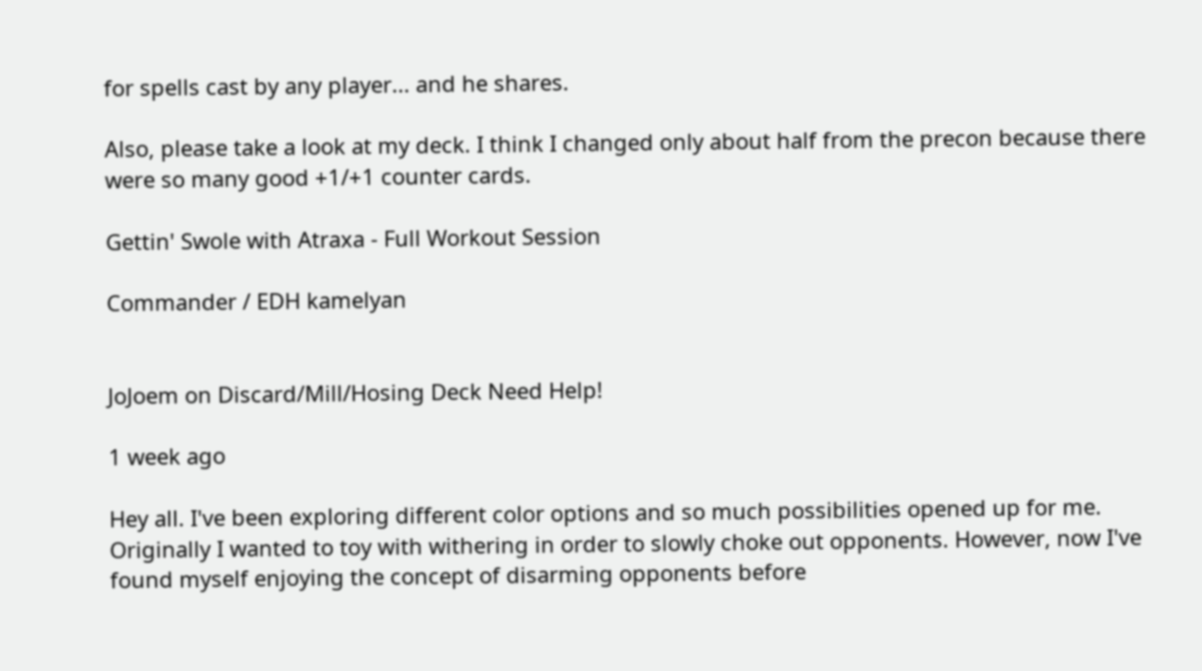for spells cast by any player... and he shares.

Also, please take a look at my deck. I think I changed only about half from the precon because there were so many good +1/+1 counter cards.

Gettin' Swole with Atraxa - Full Workout Session

Commander / EDH kamelyan


JoJoem on Discard/Mill/Hosing Deck Need Help!

1 week ago

Hey all. I've been exploring different color options and so much possibilities opened up for me. Originally I wanted to toy with withering in order to slowly choke out opponents. However, now I've found myself enjoying the concept of disarming opponents before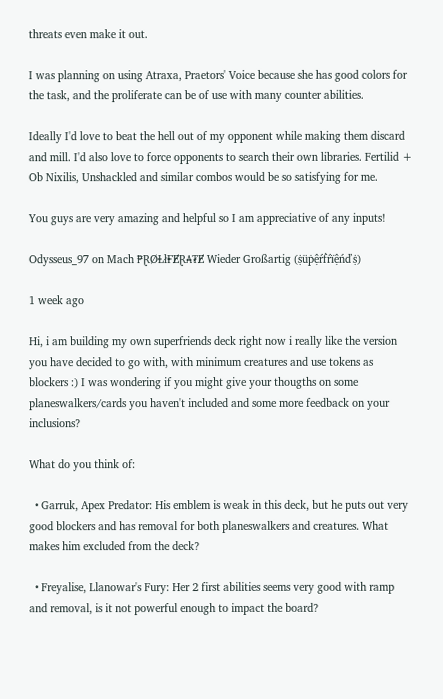threats even make it out.

I was planning on using Atraxa, Praetors' Voice because she has good colors for the task, and the proliferate can be of use with many counter abilities.

Ideally I'd love to beat the hell out of my opponent while making them discard and mill. I'd also love to force opponents to search their own libraries. Fertilid + Ob Nixilis, Unshackled and similar combos would be so satisfying for me.

You guys are very amazing and helpful so I am appreciative of any inputs!

Odysseus_97 on Mach ₱ⱤØⱠł₣ɆⱤ₳₮Ɇ Wieder Großartig (ṩüṗệŕḟŕïệńďṩ)

1 week ago

Hi, i am building my own superfriends deck right now i really like the version you have decided to go with, with minimum creatures and use tokens as blockers :) I was wondering if you might give your thougths on some planeswalkers/cards you haven't included and some more feedback on your inclusions?

What do you think of:

  • Garruk, Apex Predator: His emblem is weak in this deck, but he puts out very good blockers and has removal for both planeswalkers and creatures. What makes him excluded from the deck?

  • Freyalise, Llanowar's Fury: Her 2 first abilities seems very good with ramp and removal, is it not powerful enough to impact the board?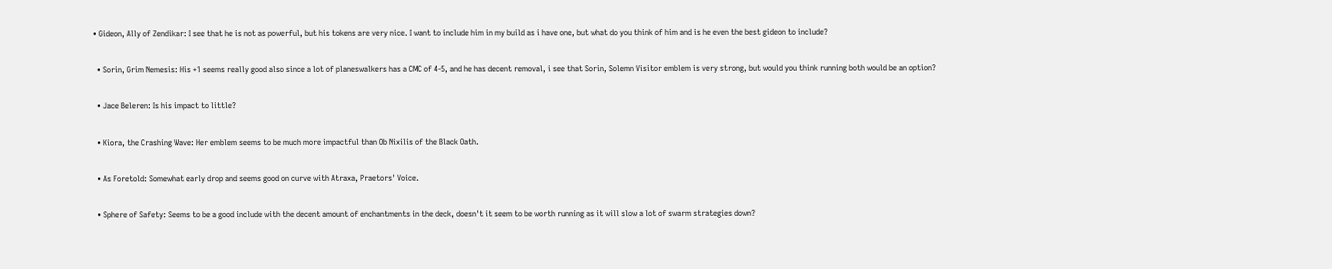• Gideon, Ally of Zendikar: I see that he is not as powerful, but his tokens are very nice. I want to include him in my build as i have one, but what do you think of him and is he even the best gideon to include?

  • Sorin, Grim Nemesis: His +1 seems really good also since a lot of planeswalkers has a CMC of 4-5, and he has decent removal, i see that Sorin, Solemn Visitor emblem is very strong, but would you think running both would be an option?

  • Jace Beleren: Is his impact to little?

  • Kiora, the Crashing Wave: Her emblem seems to be much more impactful than Ob Nixilis of the Black Oath.

  • As Foretold: Somewhat early drop and seems good on curve with Atraxa, Praetors' Voice.

  • Sphere of Safety: Seems to be a good include with the decent amount of enchantments in the deck, doesn't it seem to be worth running as it will slow a lot of swarm strategies down?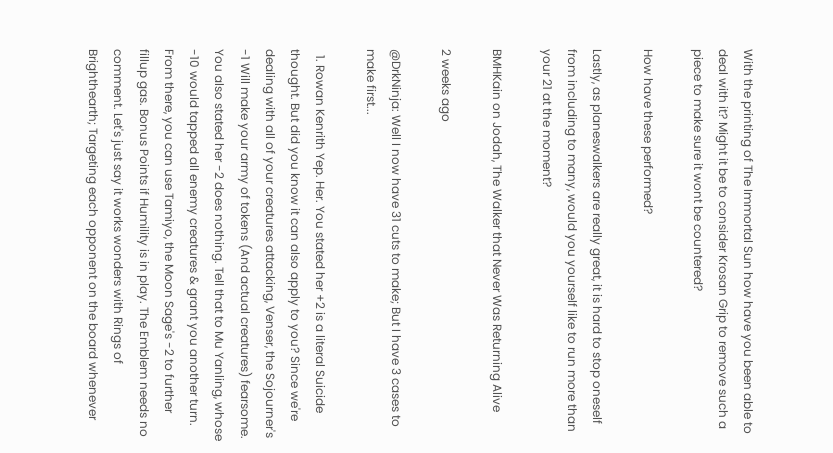With the printing of The Immortal Sun how have you been able to deal with it? Might it be to consider Krosan Grip to remove such a piece to make sure it wont be countered?

How have these performed?

Lastly, as planeswalkers are really great, it is hard to stop oneself from including to many, would you yourself like to run more than your 21 at the moment?

BMHKain on Jodah, The Walker that Never Was Returning Alive

2 weeks ago

@DrkNinja: Well I now have 31 cuts to make; But I have 3 cases to make first...

  1. Rowan Kenrith Yep. Her. You stated her +2 is a literal Suicide thought. But did you know it can also apply to you? Since we're dealing with all of your creatures attacking, Venser, the Sojourner's -1 Will make your army of tokens (And actual creatures) fearsome. You also stated her -2 does nothing. Tell that to Mu Yanling, whose -10 would tapped all enemy creatures & grant you another turn. From there, you can use Tamiyo, the Moon Sage's -2 to further fillup gas. Bonus Points if Humility is in play. The Emblem needs no comment. Let's just say it works wonders with Rings of Brighthearth; Targeting each opponent on the board whenever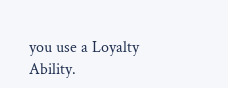you use a Loyalty Ability.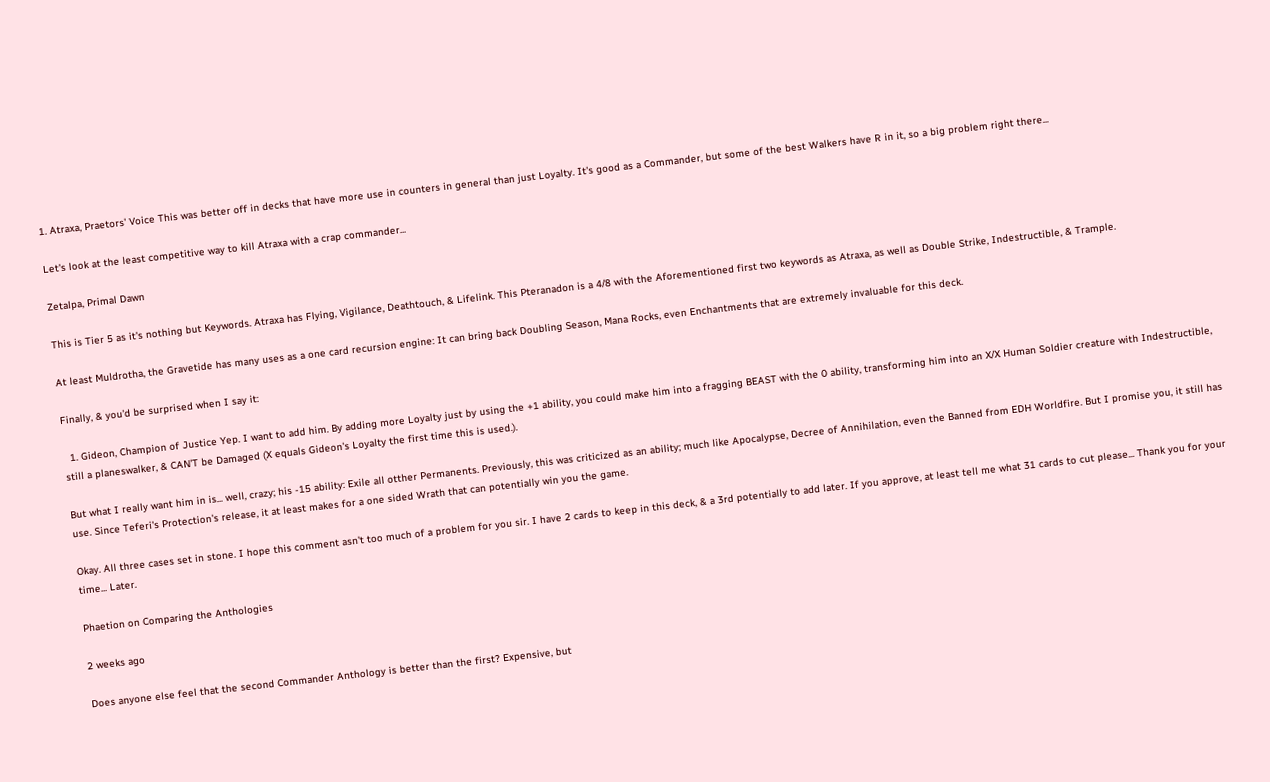1. Atraxa, Praetors' Voice This was better off in decks that have more use in counters in general than just Loyalty. It's good as a Commander, but some of the best Walkers have R in it, so a big problem right there...

Let's look at the least competitive way to kill Atraxa with a crap commander...

Zetalpa, Primal Dawn

This is Tier 5 as it's nothing but Keywords. Atraxa has Flying, Vigilance, Deathtouch, & Lifelink. This Pteranadon is a 4/8 with the Aforementioned first two keywords as Atraxa, as well as Double Strike, Indestructible, & Trample.

At least Muldrotha, the Gravetide has many uses as a one card recursion engine: It can bring back Doubling Season, Mana Rocks, even Enchantments that are extremely invaluable for this deck.

Finally, & you'd be surprised when I say it:

  1. Gideon, Champion of Justice Yep. I want to add him. By adding more Loyalty just by using the +1 ability, you could make him into a fragging BEAST with the 0 ability, transforming him into an X/X Human Soldier creature with Indestructible, still a planeswalker, & CAN'T be Damaged (X equals Gideon's Loyalty the first time this is used.).

But what I really want him in is... well, crazy; his -15 ability: Exile all otther Permanents. Previously, this was criticized as an ability; much like Apocalypse, Decree of Annihilation, even the Banned from EDH Worldfire. But I promise you, it still has use. Since Teferi's Protection's release, it at least makes for a one sided Wrath that can potentially win you the game.

Okay. All three cases set in stone. I hope this comment asn't too much of a problem for you sir. I have 2 cards to keep in this deck, & a 3rd potentially to add later. If you approve, at least tell me what 31 cards to cut please... Thank you for your time... Later.

Phaetion on Comparing the Anthologies

2 weeks ago

Does anyone else feel that the second Commander Anthology is better than the first? Expensive, but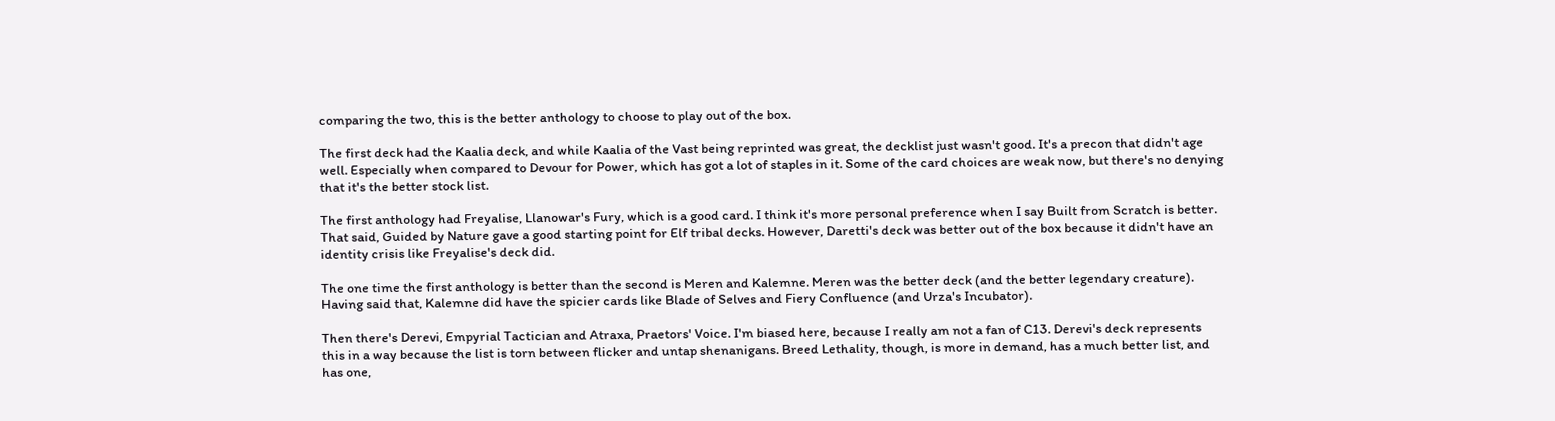comparing the two, this is the better anthology to choose to play out of the box.

The first deck had the Kaalia deck, and while Kaalia of the Vast being reprinted was great, the decklist just wasn't good. It's a precon that didn't age well. Especially when compared to Devour for Power, which has got a lot of staples in it. Some of the card choices are weak now, but there's no denying that it's the better stock list.

The first anthology had Freyalise, Llanowar's Fury, which is a good card. I think it's more personal preference when I say Built from Scratch is better. That said, Guided by Nature gave a good starting point for Elf tribal decks. However, Daretti's deck was better out of the box because it didn't have an identity crisis like Freyalise's deck did.

The one time the first anthology is better than the second is Meren and Kalemne. Meren was the better deck (and the better legendary creature). Having said that, Kalemne did have the spicier cards like Blade of Selves and Fiery Confluence (and Urza's Incubator).

Then there's Derevi, Empyrial Tactician and Atraxa, Praetors' Voice. I'm biased here, because I really am not a fan of C13. Derevi's deck represents this in a way because the list is torn between flicker and untap shenanigans. Breed Lethality, though, is more in demand, has a much better list, and has one,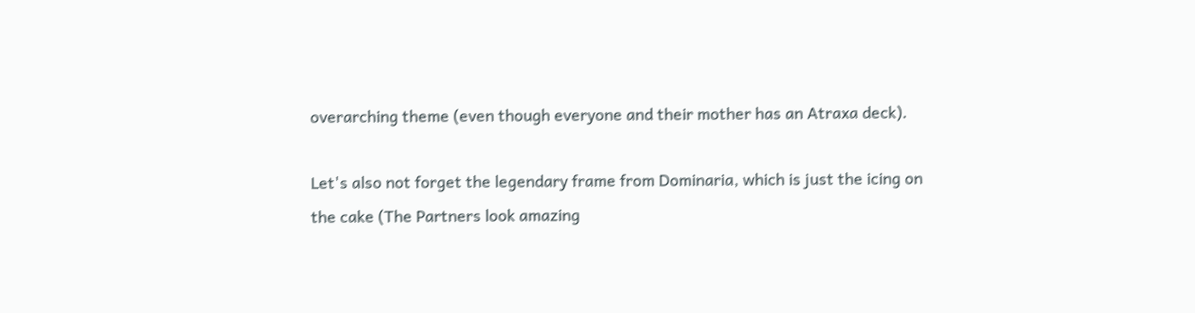overarching theme (even though everyone and their mother has an Atraxa deck).

Let's also not forget the legendary frame from Dominaria, which is just the icing on the cake (The Partners look amazing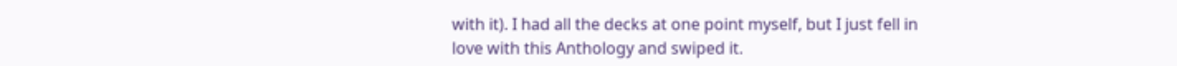with it). I had all the decks at one point myself, but I just fell in love with this Anthology and swiped it.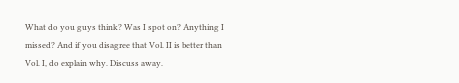What do you guys think? Was I spot on? Anything I missed? And if you disagree that Vol. II is better than Vol. I, do explain why. Discuss away.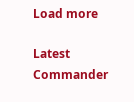Load more

Latest Commander